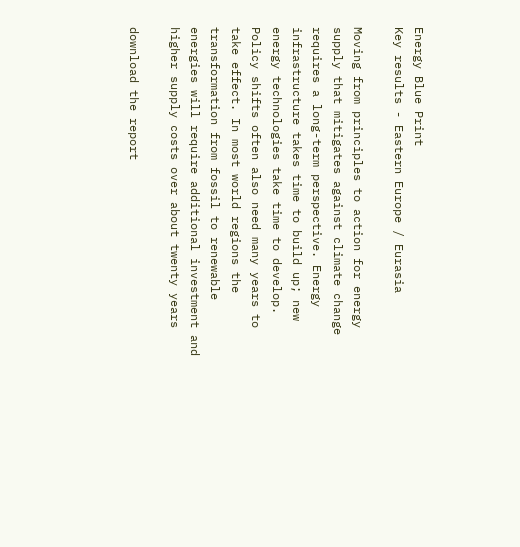Energy Blue Print
Key results - Eastern Europe / Eurasia

Moving from principles to action for energy supply that mitigates against climate change requires a long-term perspective. Energy infrastructure takes time to build up; new energy technologies take time to develop. Policy shifts often also need many years to take effect. In most world regions the transformation from fossil to renewable energies will require additional investment and higher supply costs over about twenty years

download the report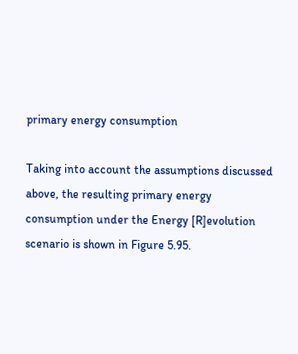primary energy consumption

Taking into account the assumptions discussed above, the resulting primary energy consumption under the Energy [R]evolution scenario is shown in Figure 5.95.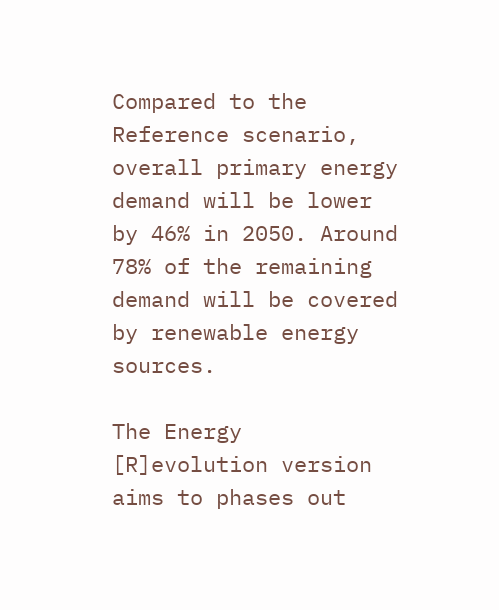Compared to the Reference scenario, overall primary energy demand will be lower by 46% in 2050. Around 78% of the remaining demand will be covered by renewable energy sources.

The Energy [R]evolution version aims to phases out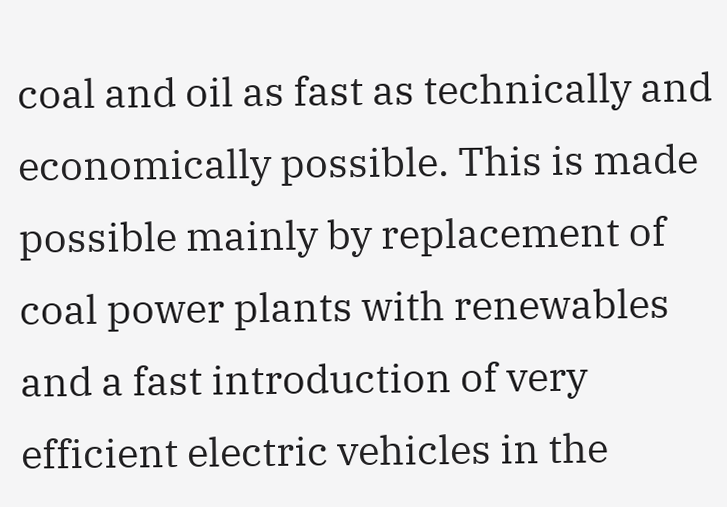coal and oil as fast as technically and economically possible. This is made possible mainly by replacement of coal power plants with renewables and a fast introduction of very efficient electric vehicles in the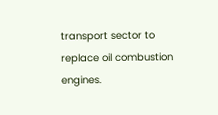transport sector to replace oil combustion engines.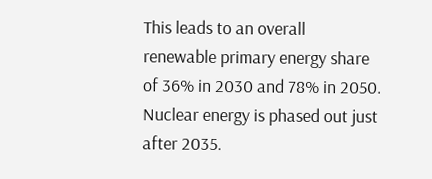This leads to an overall renewable primary energy share of 36% in 2030 and 78% in 2050. Nuclear energy is phased out just after 2035.